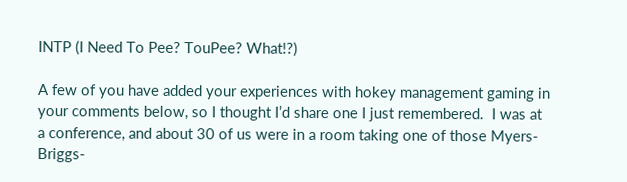INTP (I Need To Pee? TouPee? What!?)

A few of you have added your experiences with hokey management gaming in your comments below, so I thought I’d share one I just remembered.  I was at a conference, and about 30 of us were in a room taking one of those Myers-Briggs-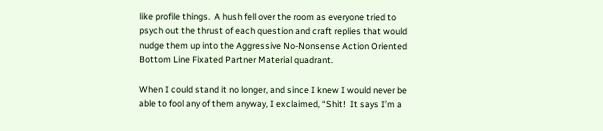like profile things.  A hush fell over the room as everyone tried to psych out the thrust of each question and craft replies that would nudge them up into the Aggressive No-Nonsense Action Oriented Bottom Line Fixated Partner Material quadrant.

When I could stand it no longer, and since I knew I would never be able to fool any of them anyway, I exclaimed, “Shit!  It says I’m a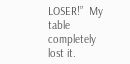LOSER!”  My table completely lost it.